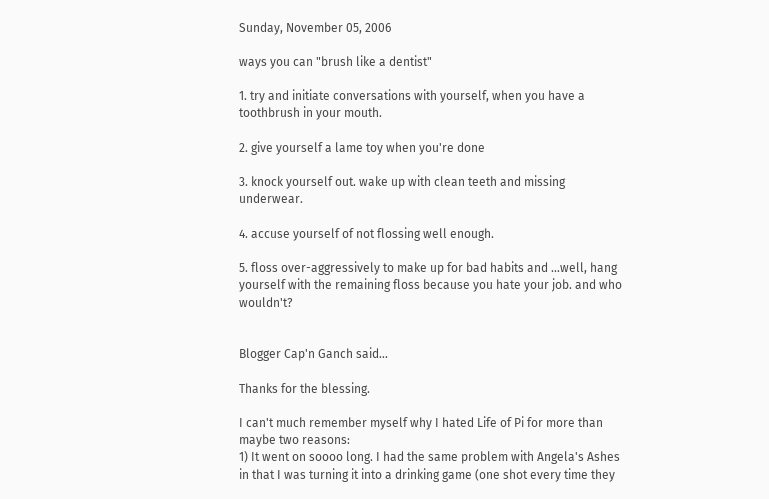Sunday, November 05, 2006

ways you can "brush like a dentist"

1. try and initiate conversations with yourself, when you have a toothbrush in your mouth.

2. give yourself a lame toy when you're done

3. knock yourself out. wake up with clean teeth and missing underwear.

4. accuse yourself of not flossing well enough.

5. floss over-aggressively to make up for bad habits and ...well, hang yourself with the remaining floss because you hate your job. and who wouldn't?


Blogger Cap'n Ganch said...

Thanks for the blessing.

I can't much remember myself why I hated Life of Pi for more than maybe two reasons:
1) It went on soooo long. I had the same problem with Angela's Ashes in that I was turning it into a drinking game (one shot every time they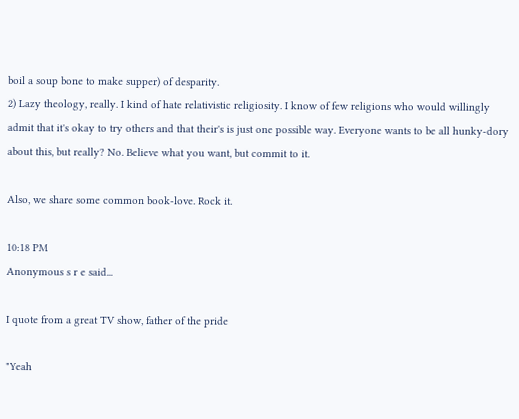boil a soup bone to make supper) of desparity.
2) Lazy theology, really. I kind of hate relativistic religiosity. I know of few religions who would willingly admit that it's okay to try others and that their's is just one possible way. Everyone wants to be all hunky-dory about this, but really? No. Believe what you want, but commit to it.

Also, we share some common book-love. Rock it.

10:18 PM
Anonymous s r e said...

I quote from a great TV show, father of the pride

"Yeah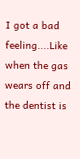I got a bad feeling....Like when the gas wears off and the dentist is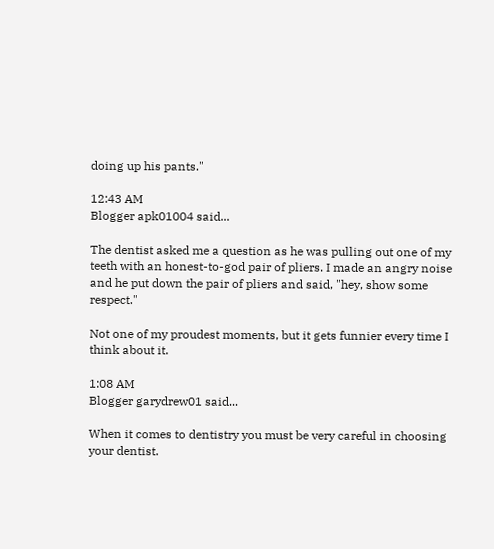doing up his pants."

12:43 AM
Blogger apk01004 said...

The dentist asked me a question as he was pulling out one of my teeth with an honest-to-god pair of pliers. I made an angry noise and he put down the pair of pliers and said, "hey, show some respect."

Not one of my proudest moments, but it gets funnier every time I think about it.

1:08 AM
Blogger garydrew01 said...

When it comes to dentistry you must be very careful in choosing your dentist.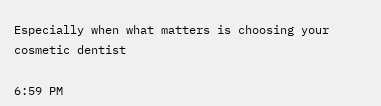Especially when what matters is choosing your cosmetic dentist

6:59 PM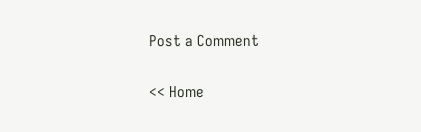Post a Comment

<< Home